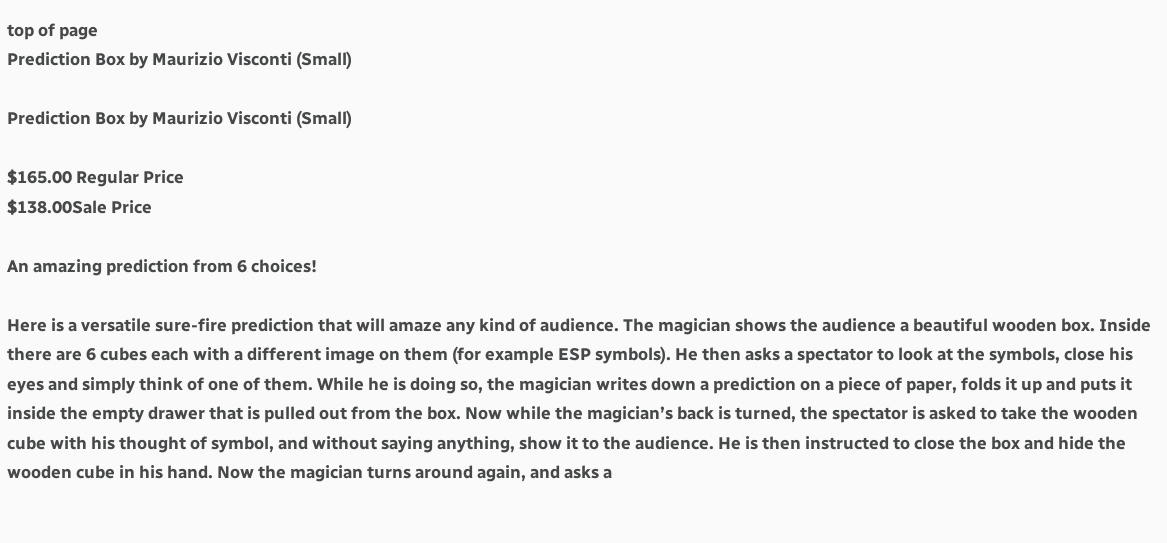top of page
Prediction Box by Maurizio Visconti (Small)

Prediction Box by Maurizio Visconti (Small)

$165.00 Regular Price
$138.00Sale Price

An amazing prediction from 6 choices!

Here is a versatile sure-fire prediction that will amaze any kind of audience. The magician shows the audience a beautiful wooden box. Inside there are 6 cubes each with a different image on them (for example ESP symbols). He then asks a spectator to look at the symbols, close his eyes and simply think of one of them. While he is doing so, the magician writes down a prediction on a piece of paper, folds it up and puts it inside the empty drawer that is pulled out from the box. Now while the magician’s back is turned, the spectator is asked to take the wooden cube with his thought of symbol, and without saying anything, show it to the audience. He is then instructed to close the box and hide the wooden cube in his hand. Now the magician turns around again, and asks a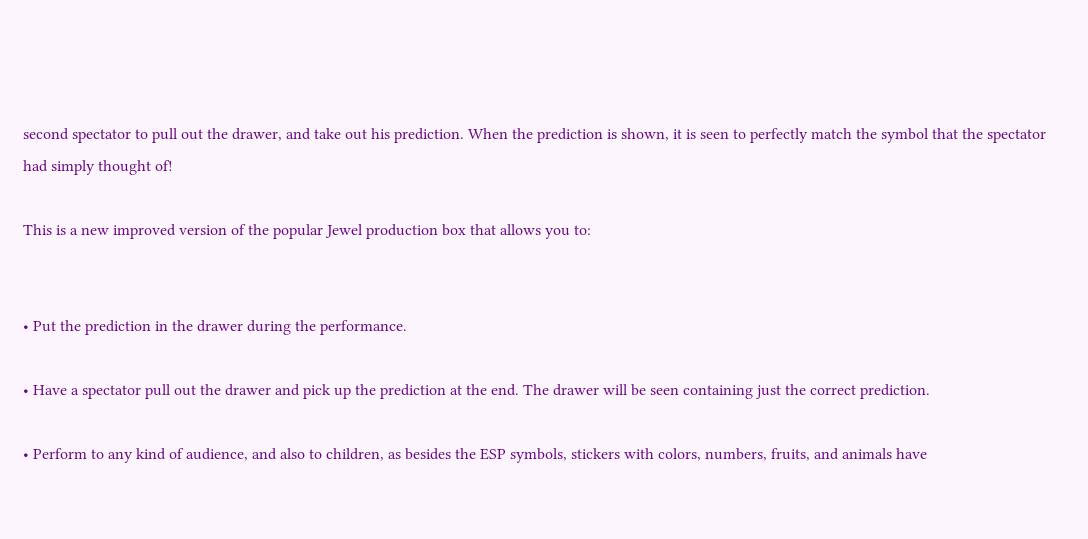second spectator to pull out the drawer, and take out his prediction. When the prediction is shown, it is seen to perfectly match the symbol that the spectator had simply thought of!

This is a new improved version of the popular Jewel production box that allows you to:


• Put the prediction in the drawer during the performance.

• Have a spectator pull out the drawer and pick up the prediction at the end. The drawer will be seen containing just the correct prediction.

• Perform to any kind of audience, and also to children, as besides the ESP symbols, stickers with colors, numbers, fruits, and animals have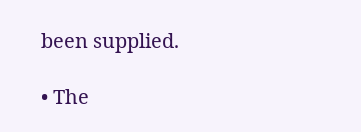been supplied.

• The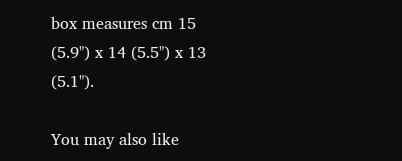box measures cm 15 (5.9") x 14 (5.5") x 13 (5.1").

You may also like